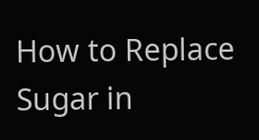How to Replace Sugar in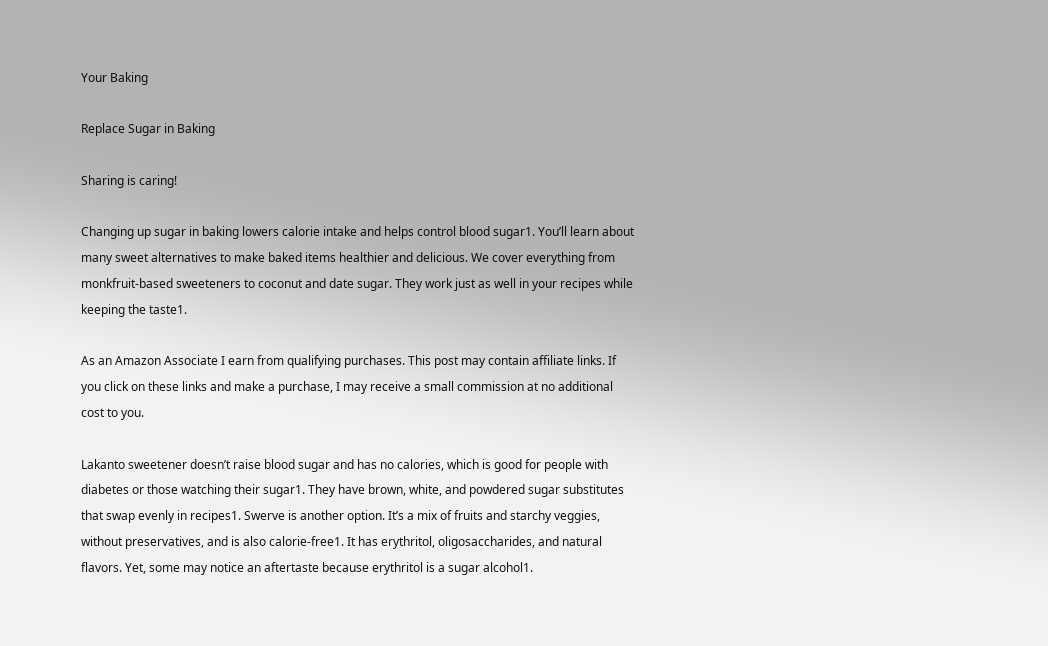Your Baking

Replace Sugar in Baking

Sharing is caring!

Changing up sugar in baking lowers calorie intake and helps control blood sugar1. You’ll learn about many sweet alternatives to make baked items healthier and delicious. We cover everything from monkfruit-based sweeteners to coconut and date sugar. They work just as well in your recipes while keeping the taste1.

As an Amazon Associate I earn from qualifying purchases. This post may contain affiliate links. If you click on these links and make a purchase, I may receive a small commission at no additional cost to you.

Lakanto sweetener doesn’t raise blood sugar and has no calories, which is good for people with diabetes or those watching their sugar1. They have brown, white, and powdered sugar substitutes that swap evenly in recipes1. Swerve is another option. It’s a mix of fruits and starchy veggies, without preservatives, and is also calorie-free1. It has erythritol, oligosaccharides, and natural flavors. Yet, some may notice an aftertaste because erythritol is a sugar alcohol1.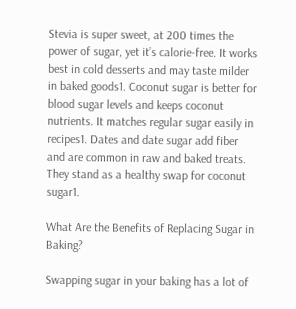Stevia is super sweet, at 200 times the power of sugar, yet it’s calorie-free. It works best in cold desserts and may taste milder in baked goods1. Coconut sugar is better for blood sugar levels and keeps coconut nutrients. It matches regular sugar easily in recipes1. Dates and date sugar add fiber and are common in raw and baked treats. They stand as a healthy swap for coconut sugar1.

What Are the Benefits of Replacing Sugar in Baking?

Swapping sugar in your baking has a lot of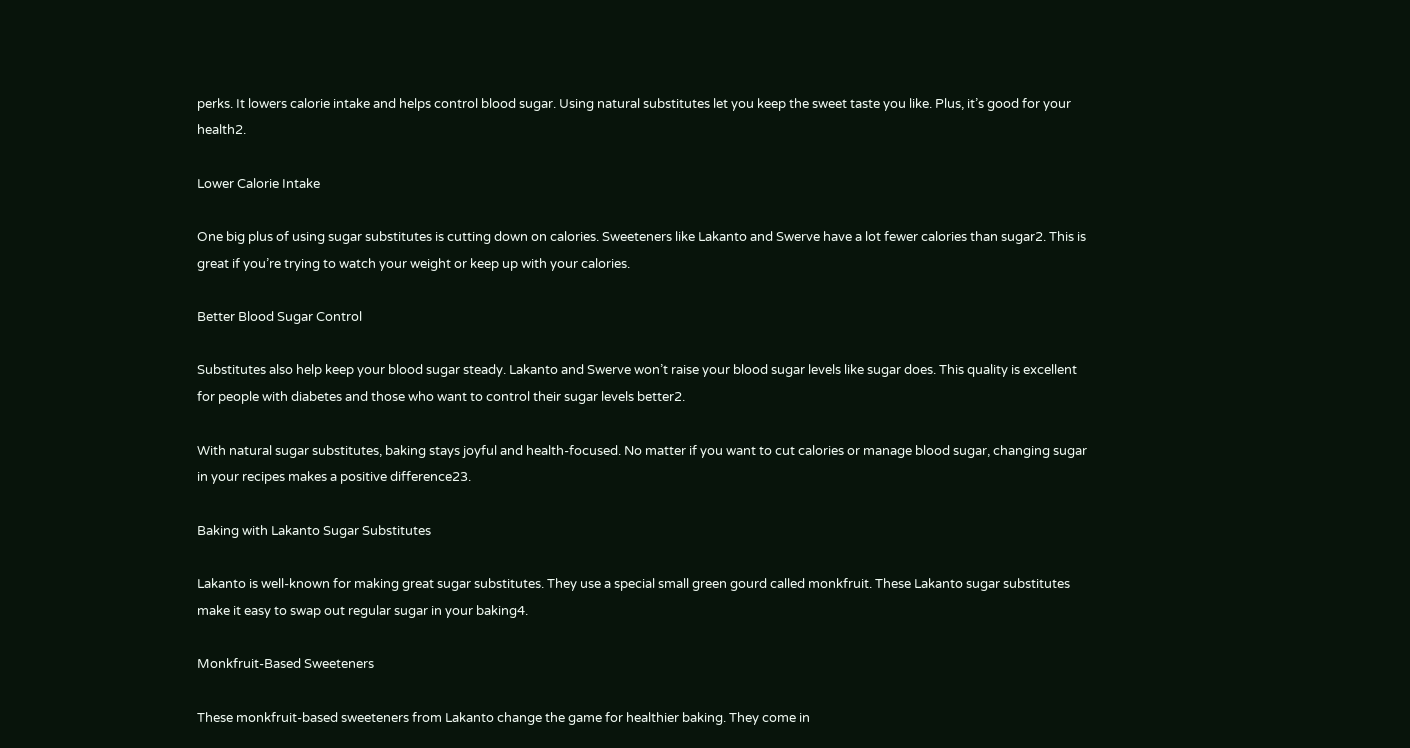perks. It lowers calorie intake and helps control blood sugar. Using natural substitutes let you keep the sweet taste you like. Plus, it’s good for your health2.

Lower Calorie Intake

One big plus of using sugar substitutes is cutting down on calories. Sweeteners like Lakanto and Swerve have a lot fewer calories than sugar2. This is great if you’re trying to watch your weight or keep up with your calories.

Better Blood Sugar Control

Substitutes also help keep your blood sugar steady. Lakanto and Swerve won’t raise your blood sugar levels like sugar does. This quality is excellent for people with diabetes and those who want to control their sugar levels better2.

With natural sugar substitutes, baking stays joyful and health-focused. No matter if you want to cut calories or manage blood sugar, changing sugar in your recipes makes a positive difference23.

Baking with Lakanto Sugar Substitutes

Lakanto is well-known for making great sugar substitutes. They use a special small green gourd called monkfruit. These Lakanto sugar substitutes make it easy to swap out regular sugar in your baking4.

Monkfruit-Based Sweeteners

These monkfruit-based sweeteners from Lakanto change the game for healthier baking. They come in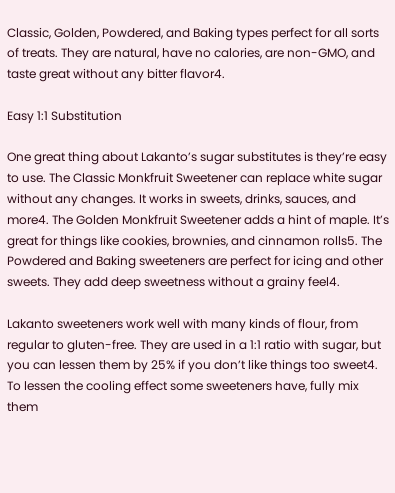Classic, Golden, Powdered, and Baking types perfect for all sorts of treats. They are natural, have no calories, are non-GMO, and taste great without any bitter flavor4.

Easy 1:1 Substitution

One great thing about Lakanto’s sugar substitutes is they’re easy to use. The Classic Monkfruit Sweetener can replace white sugar without any changes. It works in sweets, drinks, sauces, and more4. The Golden Monkfruit Sweetener adds a hint of maple. It’s great for things like cookies, brownies, and cinnamon rolls5. The Powdered and Baking sweeteners are perfect for icing and other sweets. They add deep sweetness without a grainy feel4.

Lakanto sweeteners work well with many kinds of flour, from regular to gluten-free. They are used in a 1:1 ratio with sugar, but you can lessen them by 25% if you don’t like things too sweet4. To lessen the cooling effect some sweeteners have, fully mix them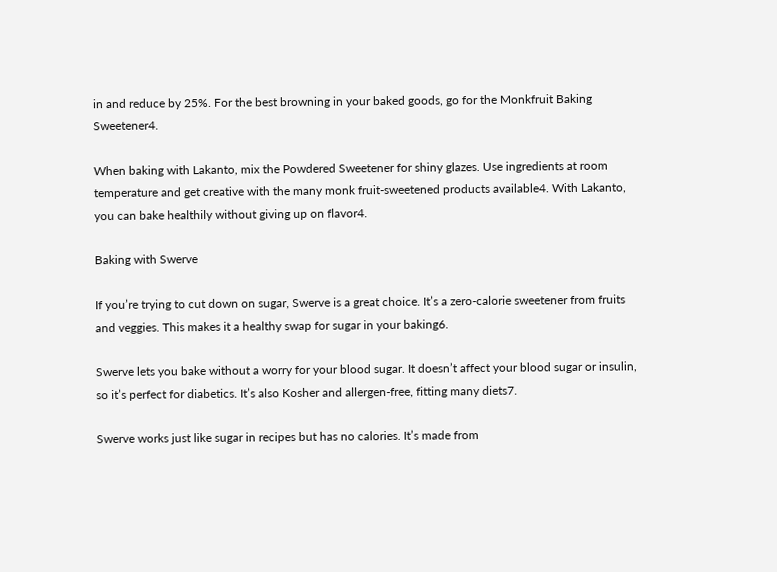in and reduce by 25%. For the best browning in your baked goods, go for the Monkfruit Baking Sweetener4.

When baking with Lakanto, mix the Powdered Sweetener for shiny glazes. Use ingredients at room temperature and get creative with the many monk fruit-sweetened products available4. With Lakanto, you can bake healthily without giving up on flavor4.

Baking with Swerve

If you’re trying to cut down on sugar, Swerve is a great choice. It’s a zero-calorie sweetener from fruits and veggies. This makes it a healthy swap for sugar in your baking6.

Swerve lets you bake without a worry for your blood sugar. It doesn’t affect your blood sugar or insulin, so it’s perfect for diabetics. It’s also Kosher and allergen-free, fitting many diets7.

Swerve works just like sugar in recipes but has no calories. It’s made from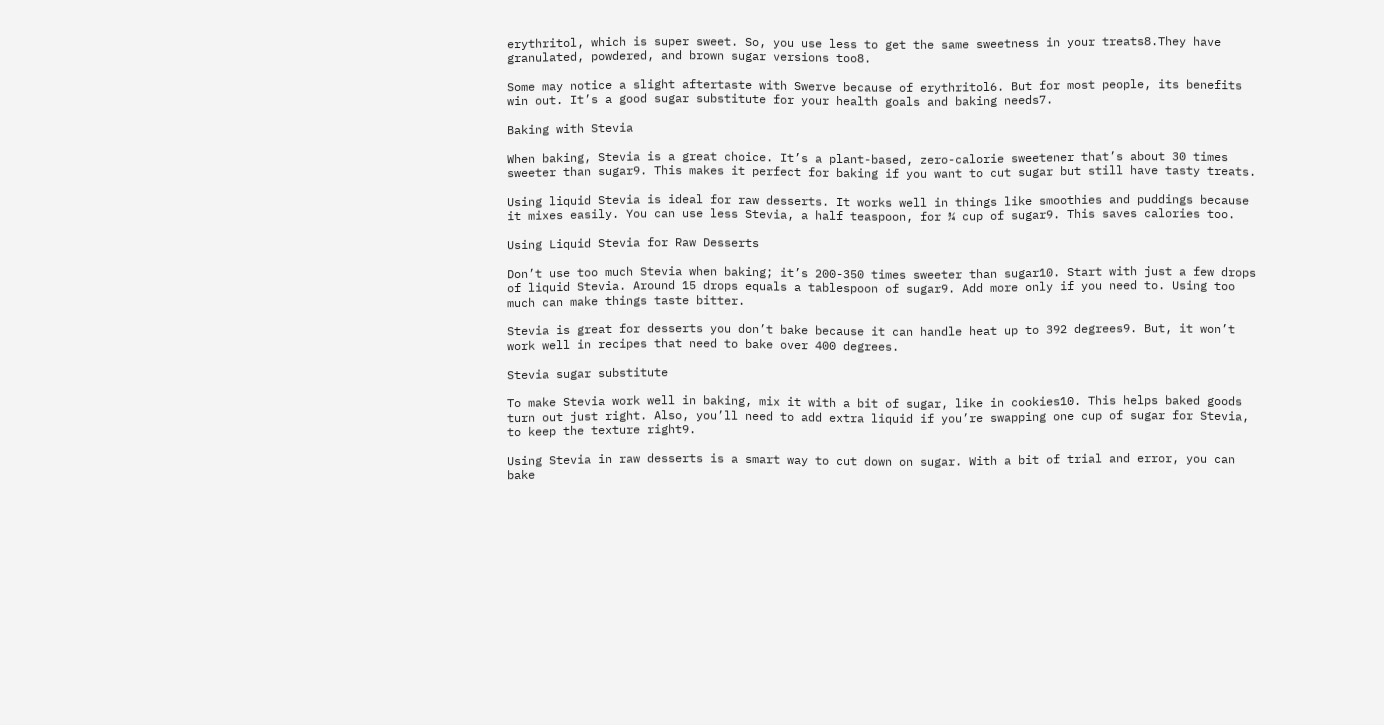erythritol, which is super sweet. So, you use less to get the same sweetness in your treats8.They have granulated, powdered, and brown sugar versions too8.

Some may notice a slight aftertaste with Swerve because of erythritol6. But for most people, its benefits win out. It’s a good sugar substitute for your health goals and baking needs7.

Baking with Stevia

When baking, Stevia is a great choice. It’s a plant-based, zero-calorie sweetener that’s about 30 times sweeter than sugar9. This makes it perfect for baking if you want to cut sugar but still have tasty treats.

Using liquid Stevia is ideal for raw desserts. It works well in things like smoothies and puddings because it mixes easily. You can use less Stevia, a half teaspoon, for ¾ cup of sugar9. This saves calories too.

Using Liquid Stevia for Raw Desserts

Don’t use too much Stevia when baking; it’s 200-350 times sweeter than sugar10. Start with just a few drops of liquid Stevia. Around 15 drops equals a tablespoon of sugar9. Add more only if you need to. Using too much can make things taste bitter.

Stevia is great for desserts you don’t bake because it can handle heat up to 392 degrees9. But, it won’t work well in recipes that need to bake over 400 degrees.

Stevia sugar substitute

To make Stevia work well in baking, mix it with a bit of sugar, like in cookies10. This helps baked goods turn out just right. Also, you’ll need to add extra liquid if you’re swapping one cup of sugar for Stevia, to keep the texture right9.

Using Stevia in raw desserts is a smart way to cut down on sugar. With a bit of trial and error, you can bake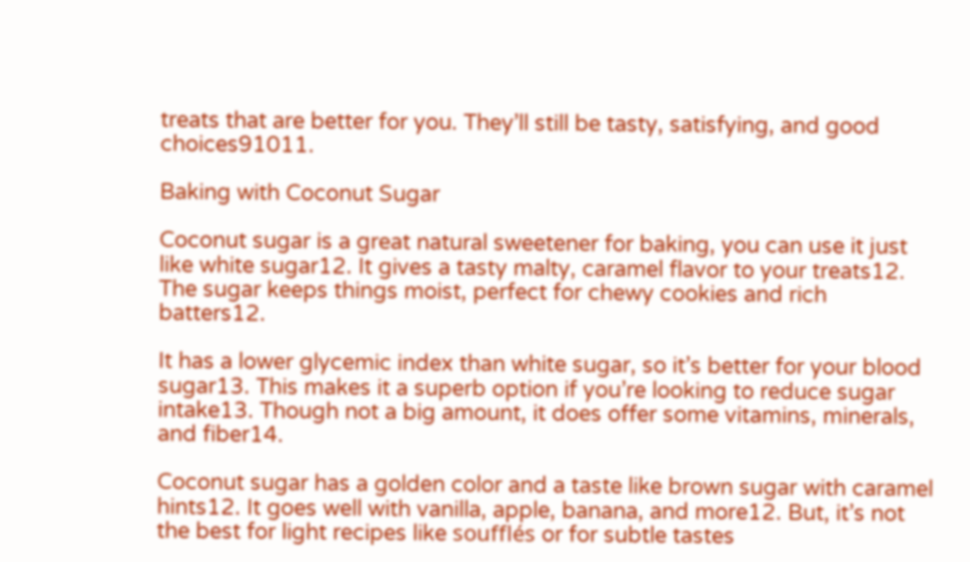treats that are better for you. They’ll still be tasty, satisfying, and good choices91011.

Baking with Coconut Sugar

Coconut sugar is a great natural sweetener for baking, you can use it just like white sugar12. It gives a tasty malty, caramel flavor to your treats12. The sugar keeps things moist, perfect for chewy cookies and rich batters12.

It has a lower glycemic index than white sugar, so it’s better for your blood sugar13. This makes it a superb option if you’re looking to reduce sugar intake13. Though not a big amount, it does offer some vitamins, minerals, and fiber14.

Coconut sugar has a golden color and a taste like brown sugar with caramel hints12. It goes well with vanilla, apple, banana, and more12. But, it’s not the best for light recipes like soufflés or for subtle tastes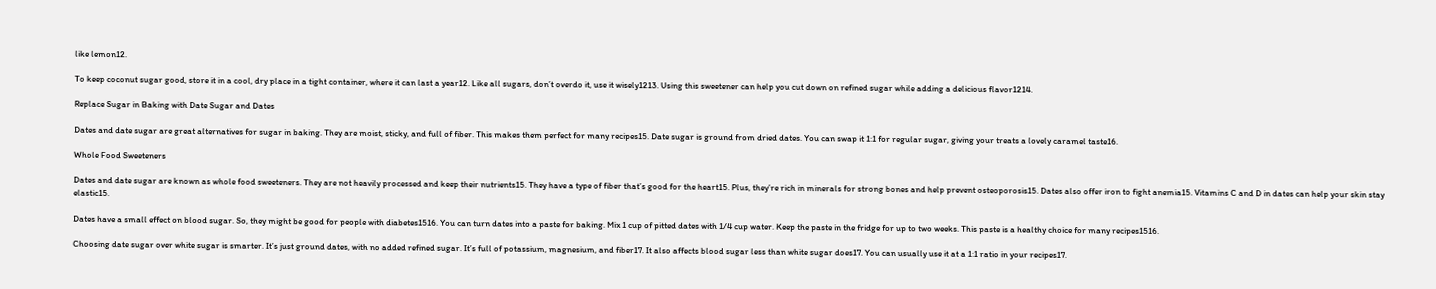like lemon12.

To keep coconut sugar good, store it in a cool, dry place in a tight container, where it can last a year12. Like all sugars, don’t overdo it, use it wisely1213. Using this sweetener can help you cut down on refined sugar while adding a delicious flavor1214.

Replace Sugar in Baking with Date Sugar and Dates

Dates and date sugar are great alternatives for sugar in baking. They are moist, sticky, and full of fiber. This makes them perfect for many recipes15. Date sugar is ground from dried dates. You can swap it 1:1 for regular sugar, giving your treats a lovely caramel taste16.

Whole Food Sweeteners

Dates and date sugar are known as whole food sweeteners. They are not heavily processed and keep their nutrients15. They have a type of fiber that’s good for the heart15. Plus, they’re rich in minerals for strong bones and help prevent osteoporosis15. Dates also offer iron to fight anemia15. Vitamins C and D in dates can help your skin stay elastic15.

Dates have a small effect on blood sugar. So, they might be good for people with diabetes1516. You can turn dates into a paste for baking. Mix 1 cup of pitted dates with 1/4 cup water. Keep the paste in the fridge for up to two weeks. This paste is a healthy choice for many recipes1516.

Choosing date sugar over white sugar is smarter. It’s just ground dates, with no added refined sugar. It’s full of potassium, magnesium, and fiber17. It also affects blood sugar less than white sugar does17. You can usually use it at a 1:1 ratio in your recipes17.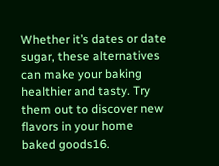Whether it’s dates or date sugar, these alternatives can make your baking healthier and tasty. Try them out to discover new flavors in your home baked goods16.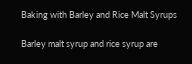Baking with Barley and Rice Malt Syrups

Barley malt syrup and rice syrup are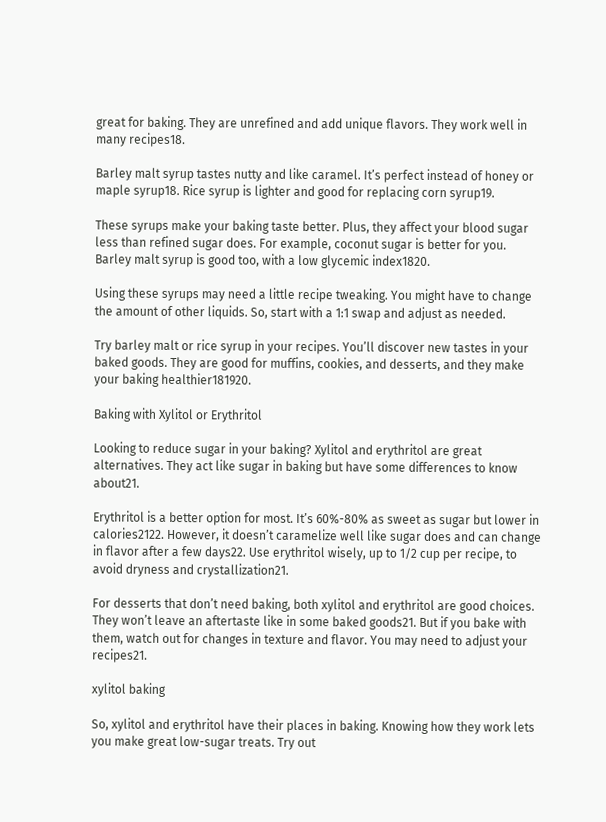great for baking. They are unrefined and add unique flavors. They work well in many recipes18.

Barley malt syrup tastes nutty and like caramel. It’s perfect instead of honey or maple syrup18. Rice syrup is lighter and good for replacing corn syrup19.

These syrups make your baking taste better. Plus, they affect your blood sugar less than refined sugar does. For example, coconut sugar is better for you. Barley malt syrup is good too, with a low glycemic index1820.

Using these syrups may need a little recipe tweaking. You might have to change the amount of other liquids. So, start with a 1:1 swap and adjust as needed.

Try barley malt or rice syrup in your recipes. You’ll discover new tastes in your baked goods. They are good for muffins, cookies, and desserts, and they make your baking healthier181920.

Baking with Xylitol or Erythritol

Looking to reduce sugar in your baking? Xylitol and erythritol are great alternatives. They act like sugar in baking but have some differences to know about21.

Erythritol is a better option for most. It’s 60%-80% as sweet as sugar but lower in calories2122. However, it doesn’t caramelize well like sugar does and can change in flavor after a few days22. Use erythritol wisely, up to 1/2 cup per recipe, to avoid dryness and crystallization21.

For desserts that don’t need baking, both xylitol and erythritol are good choices. They won’t leave an aftertaste like in some baked goods21. But if you bake with them, watch out for changes in texture and flavor. You may need to adjust your recipes21.

xylitol baking

So, xylitol and erythritol have their places in baking. Knowing how they work lets you make great low-sugar treats. Try out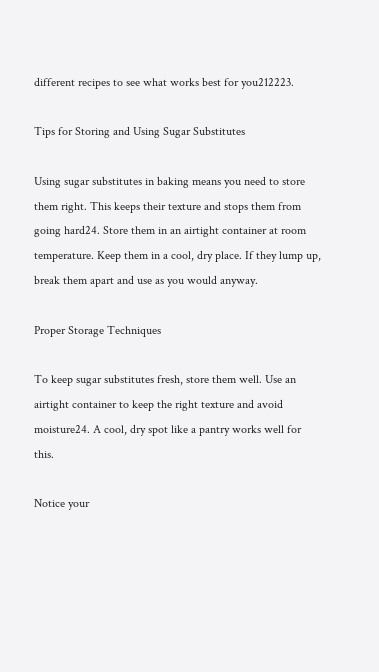different recipes to see what works best for you212223.

Tips for Storing and Using Sugar Substitutes

Using sugar substitutes in baking means you need to store them right. This keeps their texture and stops them from going hard24. Store them in an airtight container at room temperature. Keep them in a cool, dry place. If they lump up, break them apart and use as you would anyway.

Proper Storage Techniques

To keep sugar substitutes fresh, store them well. Use an airtight container to keep the right texture and avoid moisture24. A cool, dry spot like a pantry works well for this.

Notice your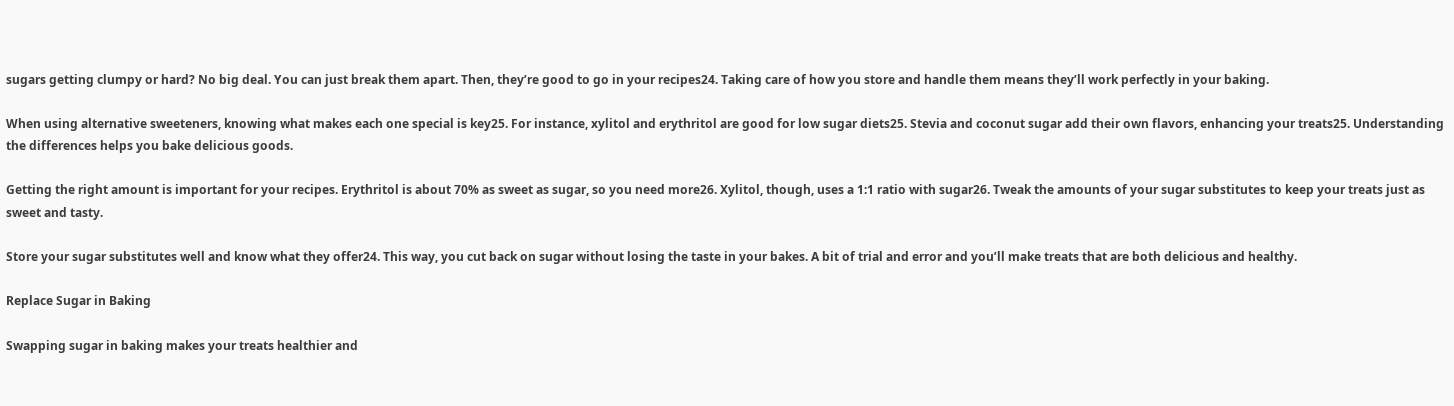sugars getting clumpy or hard? No big deal. You can just break them apart. Then, they’re good to go in your recipes24. Taking care of how you store and handle them means they’ll work perfectly in your baking.

When using alternative sweeteners, knowing what makes each one special is key25. For instance, xylitol and erythritol are good for low sugar diets25. Stevia and coconut sugar add their own flavors, enhancing your treats25. Understanding the differences helps you bake delicious goods.

Getting the right amount is important for your recipes. Erythritol is about 70% as sweet as sugar, so you need more26. Xylitol, though, uses a 1:1 ratio with sugar26. Tweak the amounts of your sugar substitutes to keep your treats just as sweet and tasty.

Store your sugar substitutes well and know what they offer24. This way, you cut back on sugar without losing the taste in your bakes. A bit of trial and error and you’ll make treats that are both delicious and healthy.

Replace Sugar in Baking

Swapping sugar in baking makes your treats healthier and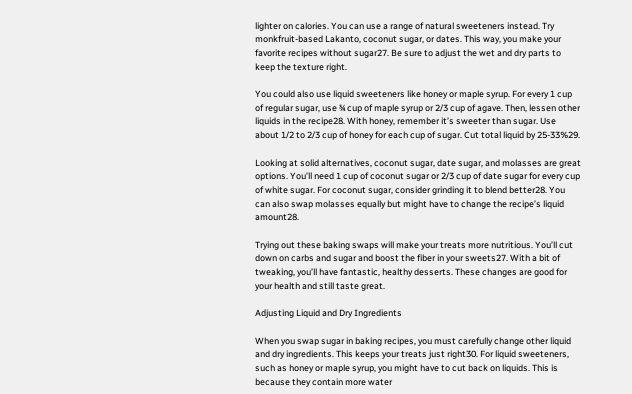lighter on calories. You can use a range of natural sweeteners instead. Try monkfruit-based Lakanto, coconut sugar, or dates. This way, you make your favorite recipes without sugar27. Be sure to adjust the wet and dry parts to keep the texture right.

You could also use liquid sweeteners like honey or maple syrup. For every 1 cup of regular sugar, use ¾ cup of maple syrup or 2/3 cup of agave. Then, lessen other liquids in the recipe28. With honey, remember it’s sweeter than sugar. Use about 1/2 to 2/3 cup of honey for each cup of sugar. Cut total liquid by 25-33%29.

Looking at solid alternatives, coconut sugar, date sugar, and molasses are great options. You’ll need 1 cup of coconut sugar or 2/3 cup of date sugar for every cup of white sugar. For coconut sugar, consider grinding it to blend better28. You can also swap molasses equally but might have to change the recipe’s liquid amount28.

Trying out these baking swaps will make your treats more nutritious. You’ll cut down on carbs and sugar and boost the fiber in your sweets27. With a bit of tweaking, you’ll have fantastic, healthy desserts. These changes are good for your health and still taste great.

Adjusting Liquid and Dry Ingredients

When you swap sugar in baking recipes, you must carefully change other liquid and dry ingredients. This keeps your treats just right30. For liquid sweeteners, such as honey or maple syrup, you might have to cut back on liquids. This is because they contain more water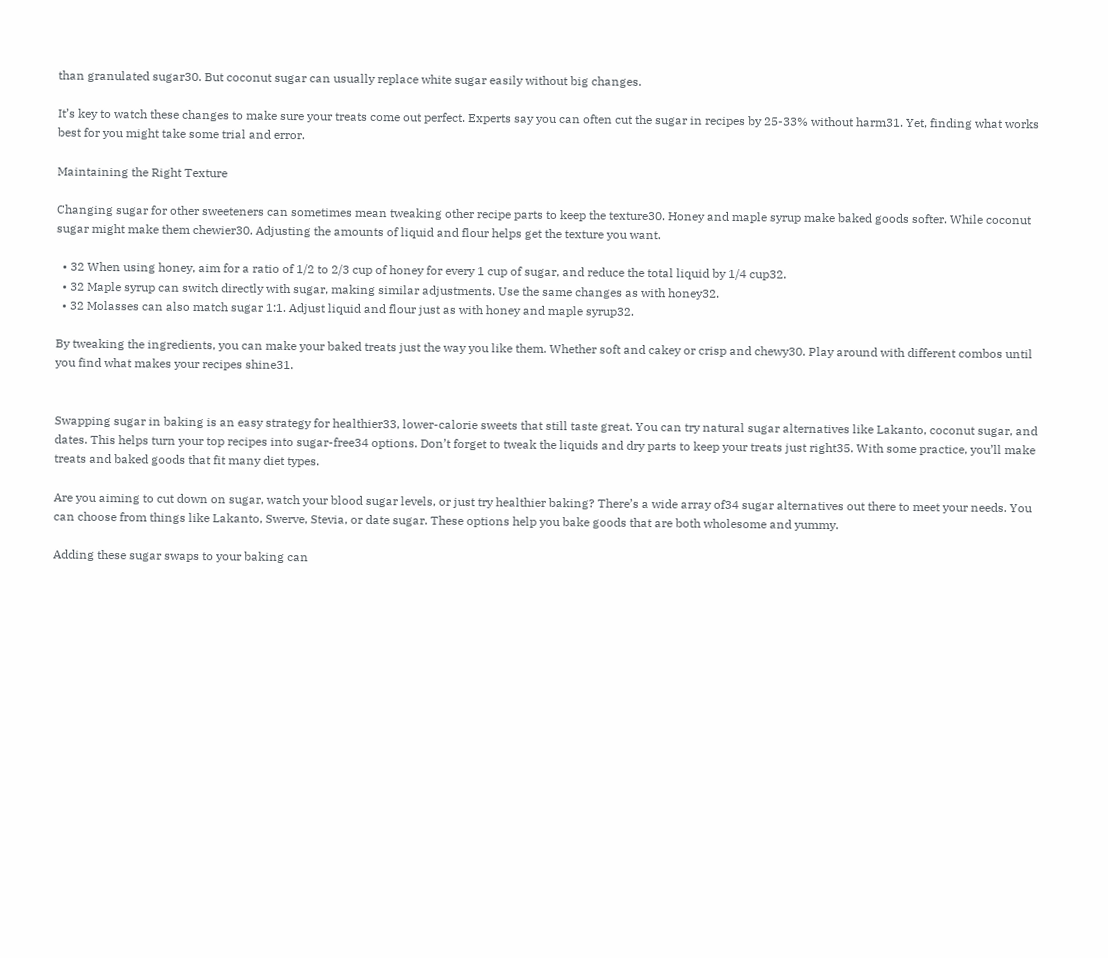than granulated sugar30. But coconut sugar can usually replace white sugar easily without big changes.

It’s key to watch these changes to make sure your treats come out perfect. Experts say you can often cut the sugar in recipes by 25-33% without harm31. Yet, finding what works best for you might take some trial and error.

Maintaining the Right Texture

Changing sugar for other sweeteners can sometimes mean tweaking other recipe parts to keep the texture30. Honey and maple syrup make baked goods softer. While coconut sugar might make them chewier30. Adjusting the amounts of liquid and flour helps get the texture you want.

  • 32 When using honey, aim for a ratio of 1/2 to 2/3 cup of honey for every 1 cup of sugar, and reduce the total liquid by 1/4 cup32.
  • 32 Maple syrup can switch directly with sugar, making similar adjustments. Use the same changes as with honey32.
  • 32 Molasses can also match sugar 1:1. Adjust liquid and flour just as with honey and maple syrup32.

By tweaking the ingredients, you can make your baked treats just the way you like them. Whether soft and cakey or crisp and chewy30. Play around with different combos until you find what makes your recipes shine31.


Swapping sugar in baking is an easy strategy for healthier33, lower-calorie sweets that still taste great. You can try natural sugar alternatives like Lakanto, coconut sugar, and dates. This helps turn your top recipes into sugar-free34 options. Don’t forget to tweak the liquids and dry parts to keep your treats just right35. With some practice, you’ll make treats and baked goods that fit many diet types.

Are you aiming to cut down on sugar, watch your blood sugar levels, or just try healthier baking? There’s a wide array of34 sugar alternatives out there to meet your needs. You can choose from things like Lakanto, Swerve, Stevia, or date sugar. These options help you bake goods that are both wholesome and yummy.

Adding these sugar swaps to your baking can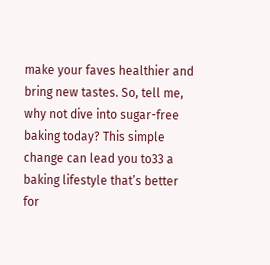make your faves healthier and bring new tastes. So, tell me, why not dive into sugar-free baking today? This simple change can lead you to33 a baking lifestyle that’s better for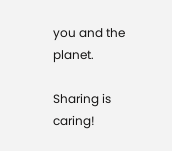you and the planet.

Sharing is caring!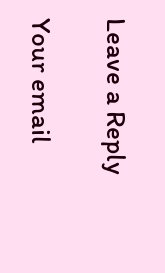Leave a Reply

Your email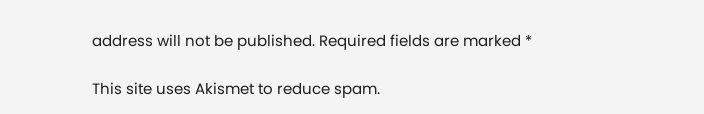address will not be published. Required fields are marked *

This site uses Akismet to reduce spam.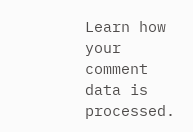Learn how your comment data is processed.